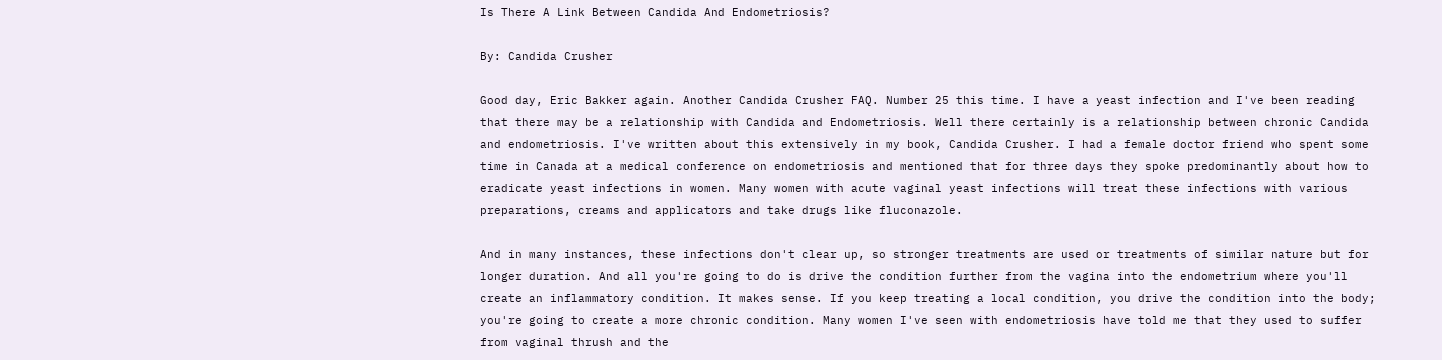Is There A Link Between Candida And Endometriosis?

By: Candida Crusher

Good day, Eric Bakker again. Another Candida Crusher FAQ. Number 25 this time. I have a yeast infection and I've been reading that there may be a relationship with Candida and Endometriosis. Well there certainly is a relationship between chronic Candida and endometriosis. I've written about this extensively in my book, Candida Crusher. I had a female doctor friend who spent some time in Canada at a medical conference on endometriosis and mentioned that for three days they spoke predominantly about how to eradicate yeast infections in women. Many women with acute vaginal yeast infections will treat these infections with various preparations, creams and applicators and take drugs like fluconazole.

And in many instances, these infections don't clear up, so stronger treatments are used or treatments of similar nature but for longer duration. And all you're going to do is drive the condition further from the vagina into the endometrium where you'll create an inflammatory condition. It makes sense. If you keep treating a local condition, you drive the condition into the body; you're going to create a more chronic condition. Many women I've seen with endometriosis have told me that they used to suffer from vaginal thrush and the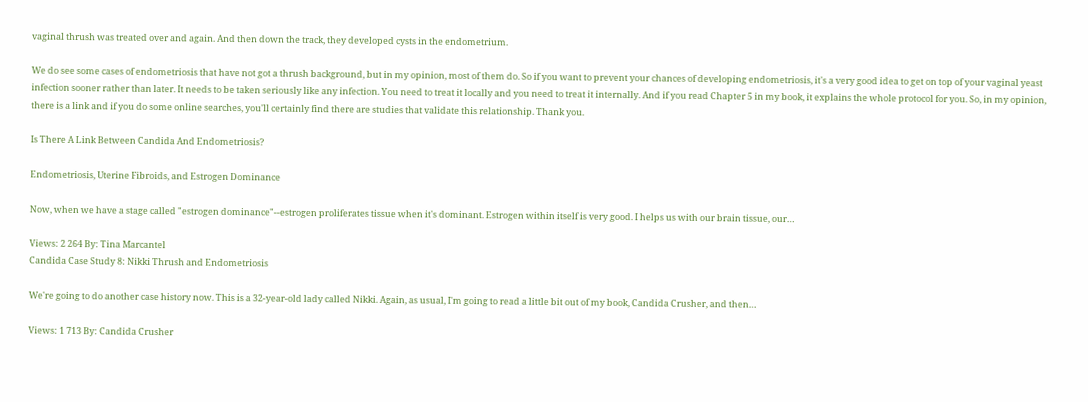vaginal thrush was treated over and again. And then down the track, they developed cysts in the endometrium.

We do see some cases of endometriosis that have not got a thrush background, but in my opinion, most of them do. So if you want to prevent your chances of developing endometriosis, it's a very good idea to get on top of your vaginal yeast infection sooner rather than later. It needs to be taken seriously like any infection. You need to treat it locally and you need to treat it internally. And if you read Chapter 5 in my book, it explains the whole protocol for you. So, in my opinion, there is a link and if you do some online searches, you'll certainly find there are studies that validate this relationship. Thank you.

Is There A Link Between Candida And Endometriosis?

Endometriosis, Uterine Fibroids, and Estrogen Dominance

Now, when we have a stage called "estrogen dominance"--estrogen proliferates tissue when it's dominant. Estrogen within itself is very good. I helps us with our brain tissue, our…

Views: 2 264 By: Tina Marcantel
Candida Case Study 8: Nikki Thrush and Endometriosis

We're going to do another case history now. This is a 32-year-old lady called Nikki. Again, as usual, I'm going to read a little bit out of my book, Candida Crusher, and then…

Views: 1 713 By: Candida Crusher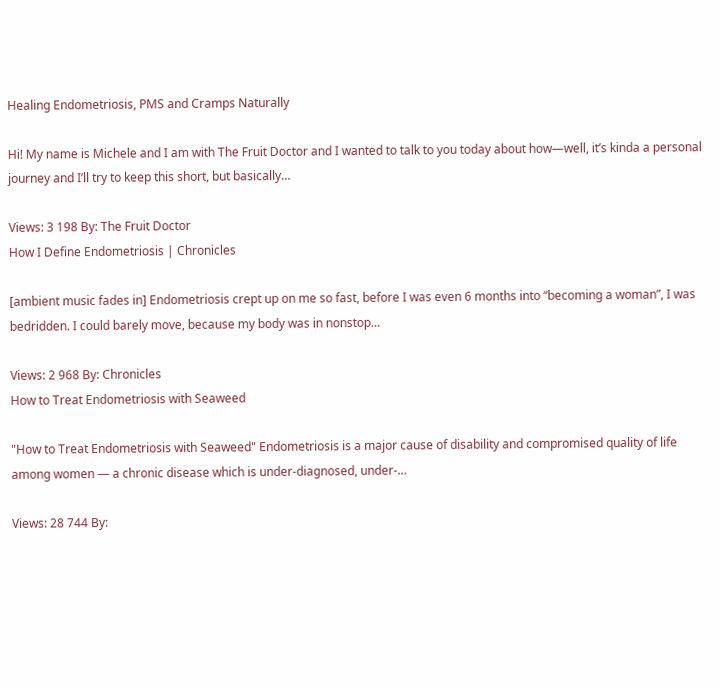Healing Endometriosis, PMS and Cramps Naturally

Hi! My name is Michele and I am with The Fruit Doctor and I wanted to talk to you today about how—well, it’s kinda a personal journey and I’ll try to keep this short, but basically…

Views: 3 198 By: The Fruit Doctor
How I Define Endometriosis | Chronicles

[ambient music fades in] Endometriosis crept up on me so fast, before I was even 6 months into “becoming a woman”, I was bedridden. I could barely move, because my body was in nonstop…

Views: 2 968 By: Chronicles
How to Treat Endometriosis with Seaweed

"How to Treat Endometriosis with Seaweed" Endometriosis is a major cause of disability and compromised quality of life among women — a chronic disease which is under-diagnosed, under-…

Views: 28 744 By: